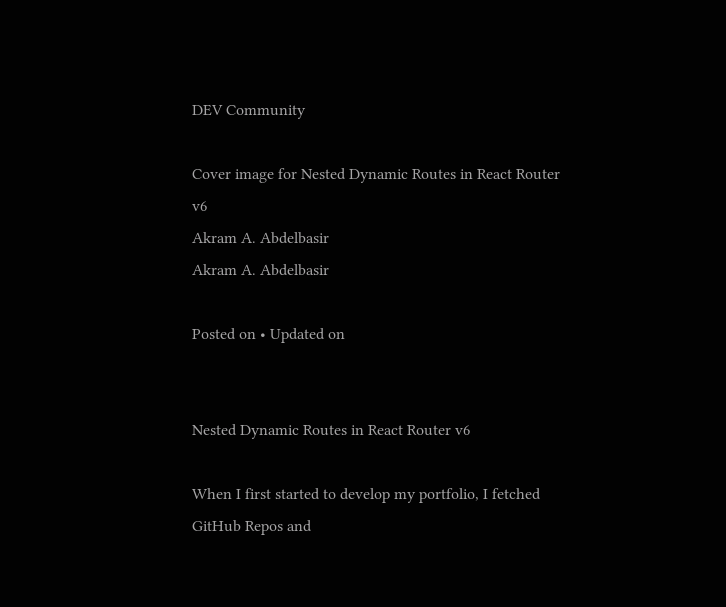DEV Community

Cover image for Nested Dynamic Routes in React Router v6
Akram A. Abdelbasir
Akram A. Abdelbasir

Posted on • Updated on


Nested Dynamic Routes in React Router v6

When I first started to develop my portfolio, I fetched GitHub Repos and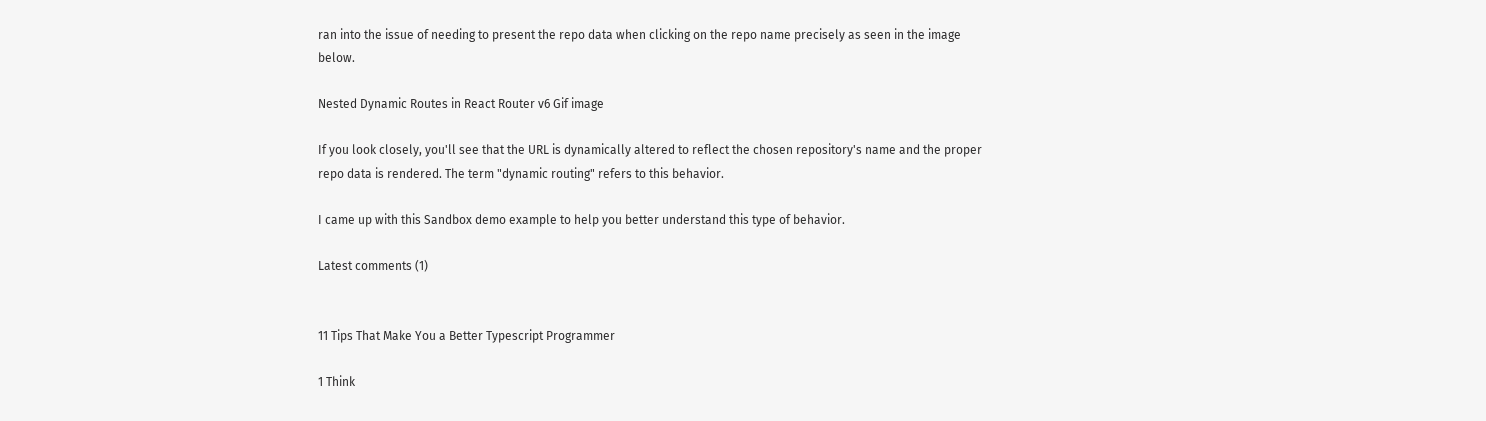ran into the issue of needing to present the repo data when clicking on the repo name precisely as seen in the image below.

Nested Dynamic Routes in React Router v6 Gif image

If you look closely, you'll see that the URL is dynamically altered to reflect the chosen repository's name and the proper repo data is rendered. The term "dynamic routing" refers to this behavior.

I came up with this Sandbox demo example to help you better understand this type of behavior.

Latest comments (1)


11 Tips That Make You a Better Typescript Programmer

1 Think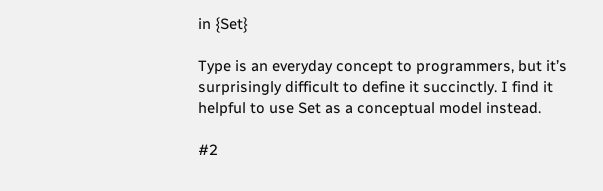in {Set}

Type is an everyday concept to programmers, but it’s surprisingly difficult to define it succinctly. I find it helpful to use Set as a conceptual model instead.

#2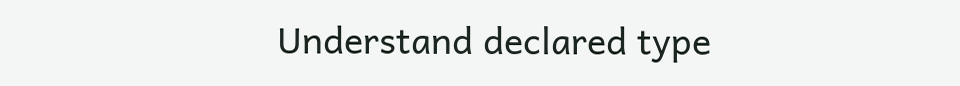Understand declared type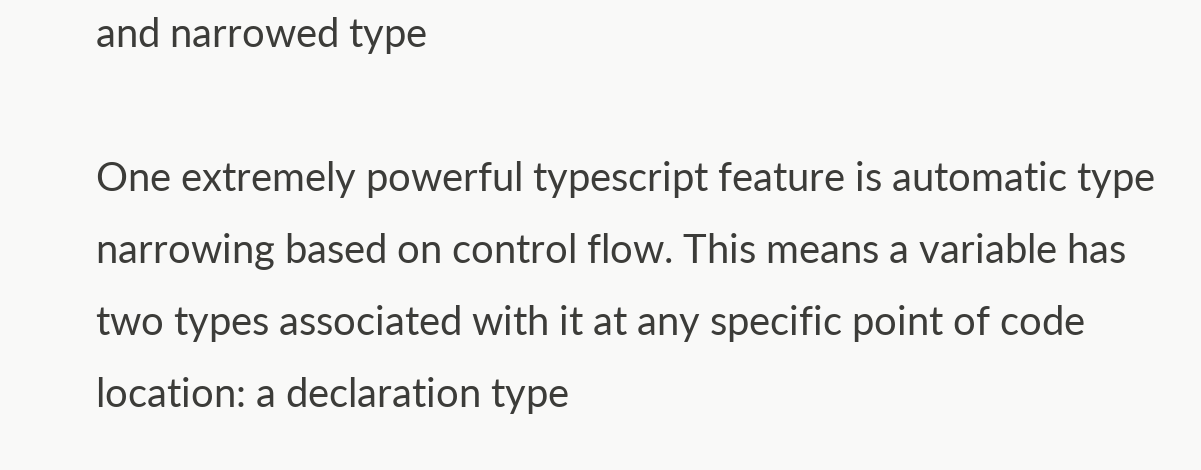and narrowed type

One extremely powerful typescript feature is automatic type narrowing based on control flow. This means a variable has two types associated with it at any specific point of code location: a declaration type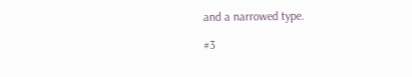and a narrowed type.

#3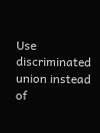Use discriminated union instead of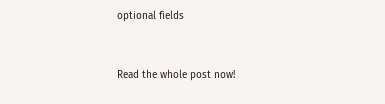optional fields


Read the whole post now!